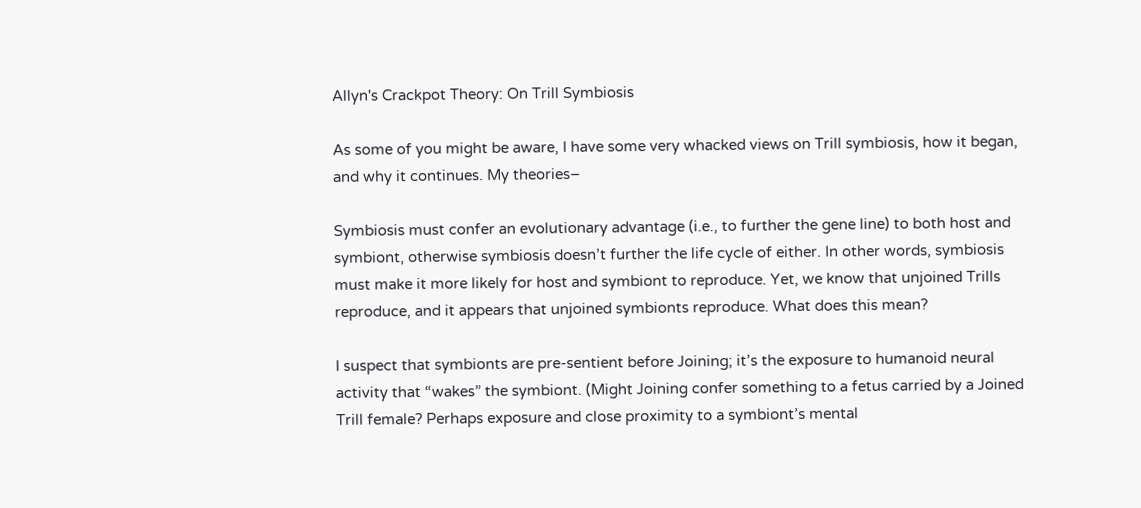Allyn's Crackpot Theory: On Trill Symbiosis

As some of you might be aware, I have some very whacked views on Trill symbiosis, how it began, and why it continues. My theories–

Symbiosis must confer an evolutionary advantage (i.e., to further the gene line) to both host and symbiont, otherwise symbiosis doesn’t further the life cycle of either. In other words, symbiosis must make it more likely for host and symbiont to reproduce. Yet, we know that unjoined Trills reproduce, and it appears that unjoined symbionts reproduce. What does this mean?

I suspect that symbionts are pre-sentient before Joining; it’s the exposure to humanoid neural activity that “wakes” the symbiont. (Might Joining confer something to a fetus carried by a Joined Trill female? Perhaps exposure and close proximity to a symbiont’s mental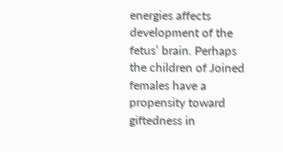energies affects development of the fetus’ brain. Perhaps the children of Joined females have a propensity toward giftedness in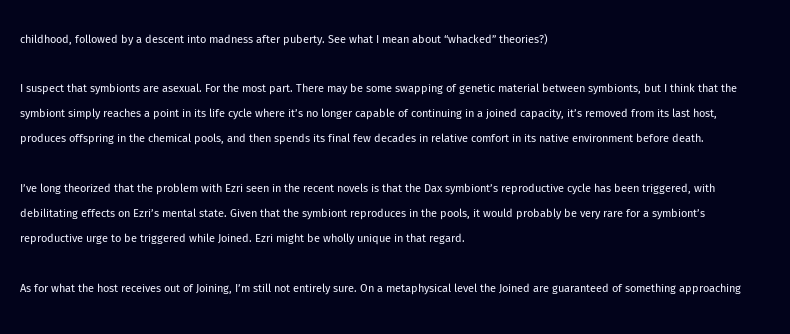childhood, followed by a descent into madness after puberty. See what I mean about “whacked” theories?)

I suspect that symbionts are asexual. For the most part. There may be some swapping of genetic material between symbionts, but I think that the symbiont simply reaches a point in its life cycle where it’s no longer capable of continuing in a joined capacity, it’s removed from its last host, produces offspring in the chemical pools, and then spends its final few decades in relative comfort in its native environment before death.

I’ve long theorized that the problem with Ezri seen in the recent novels is that the Dax symbiont’s reproductive cycle has been triggered, with debilitating effects on Ezri’s mental state. Given that the symbiont reproduces in the pools, it would probably be very rare for a symbiont’s reproductive urge to be triggered while Joined. Ezri might be wholly unique in that regard.

As for what the host receives out of Joining, I’m still not entirely sure. On a metaphysical level the Joined are guaranteed of something approaching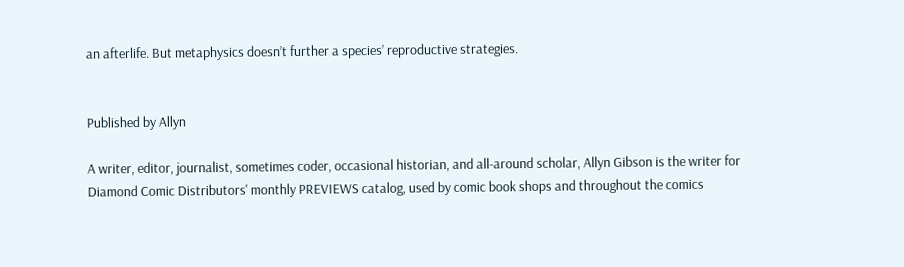an afterlife. But metaphysics doesn’t further a species’ reproductive strategies.


Published by Allyn

A writer, editor, journalist, sometimes coder, occasional historian, and all-around scholar, Allyn Gibson is the writer for Diamond Comic Distributors' monthly PREVIEWS catalog, used by comic book shops and throughout the comics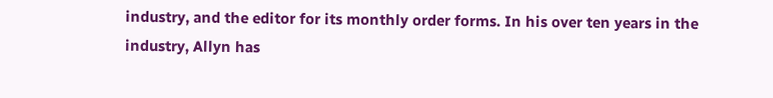industry, and the editor for its monthly order forms. In his over ten years in the industry, Allyn has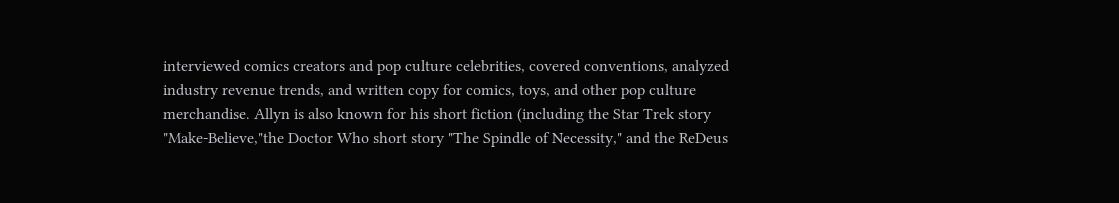interviewed comics creators and pop culture celebrities, covered conventions, analyzed industry revenue trends, and written copy for comics, toys, and other pop culture merchandise. Allyn is also known for his short fiction (including the Star Trek story "Make-Believe,"the Doctor Who short story "The Spindle of Necessity," and the ReDeus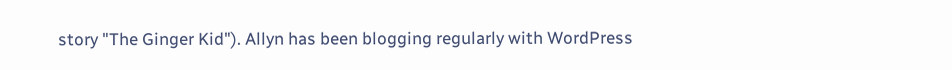story "The Ginger Kid"). Allyn has been blogging regularly with WordPress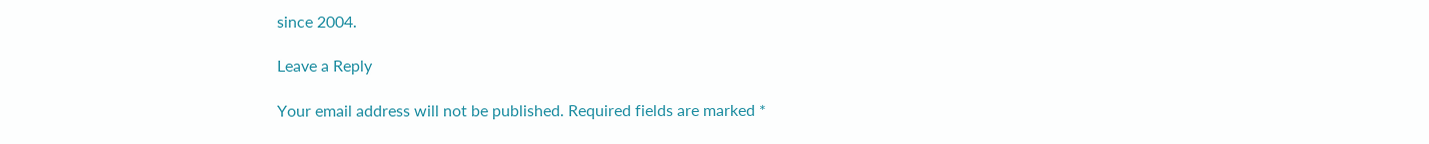since 2004.

Leave a Reply

Your email address will not be published. Required fields are marked *